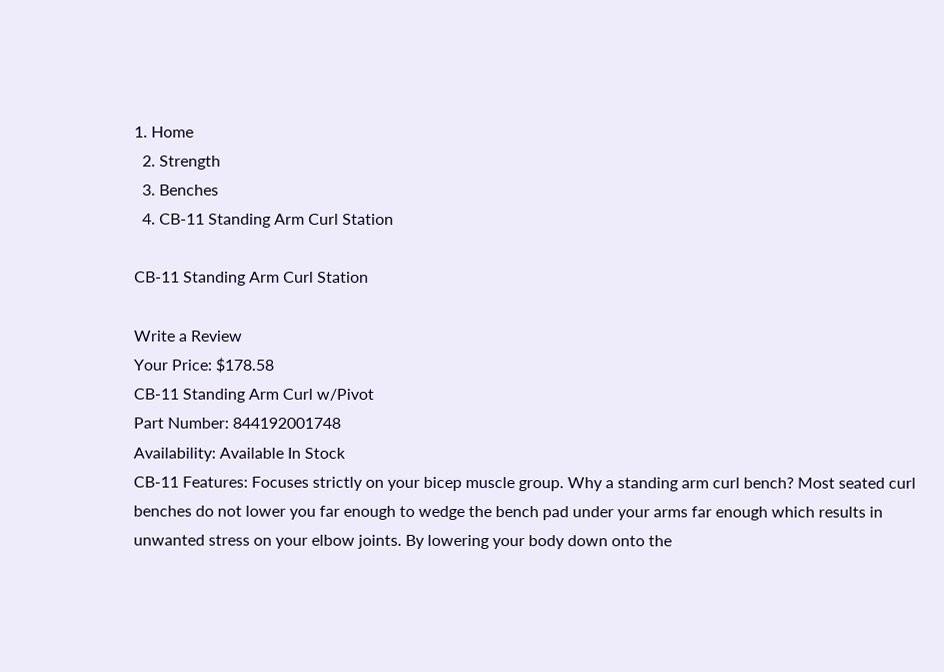1. Home
  2. Strength
  3. Benches
  4. CB-11 Standing Arm Curl Station

CB-11 Standing Arm Curl Station

Write a Review
Your Price: $178.58
CB-11 Standing Arm Curl w/Pivot
Part Number: 844192001748
Availability: Available In Stock
CB-11 Features: Focuses strictly on your bicep muscle group. Why a standing arm curl bench? Most seated curl benches do not lower you far enough to wedge the bench pad under your arms far enough which results in unwanted stress on your elbow joints. By lowering your body down onto the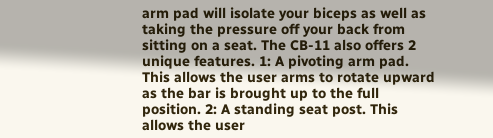arm pad will isolate your biceps as well as taking the pressure off your back from sitting on a seat. The CB-11 also offers 2 unique features. 1: A pivoting arm pad. This allows the user arms to rotate upward as the bar is brought up to the full position. 2: A standing seat post. This allows the user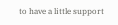to have a little support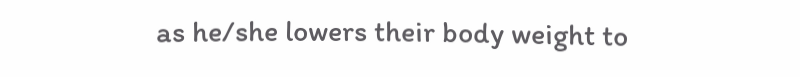as he/she lowers their body weight to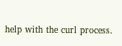help with the curl process.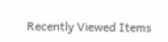Recently Viewed Items